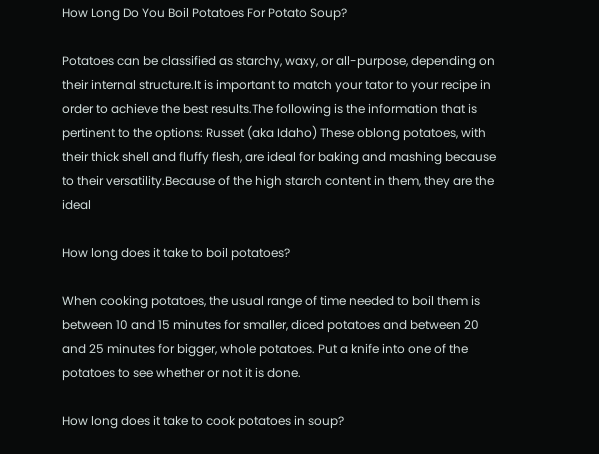How Long Do You Boil Potatoes For Potato Soup?

Potatoes can be classified as starchy, waxy, or all-purpose, depending on their internal structure.It is important to match your tator to your recipe in order to achieve the best results.The following is the information that is pertinent to the options: Russet (aka Idaho) These oblong potatoes, with their thick shell and fluffy flesh, are ideal for baking and mashing because to their versatility.Because of the high starch content in them, they are the ideal

How long does it take to boil potatoes?

When cooking potatoes, the usual range of time needed to boil them is between 10 and 15 minutes for smaller, diced potatoes and between 20 and 25 minutes for bigger, whole potatoes. Put a knife into one of the potatoes to see whether or not it is done.

How long does it take to cook potatoes in soup?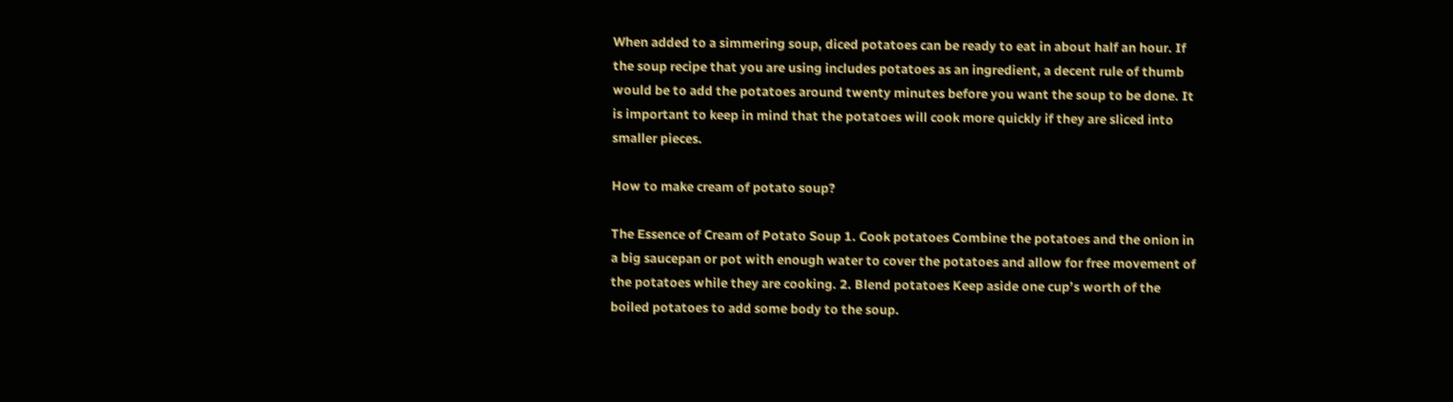When added to a simmering soup, diced potatoes can be ready to eat in about half an hour. If the soup recipe that you are using includes potatoes as an ingredient, a decent rule of thumb would be to add the potatoes around twenty minutes before you want the soup to be done. It is important to keep in mind that the potatoes will cook more quickly if they are sliced into smaller pieces.

How to make cream of potato soup?

The Essence of Cream of Potato Soup 1. Cook potatoes Combine the potatoes and the onion in a big saucepan or pot with enough water to cover the potatoes and allow for free movement of the potatoes while they are cooking. 2. Blend potatoes Keep aside one cup’s worth of the boiled potatoes to add some body to the soup.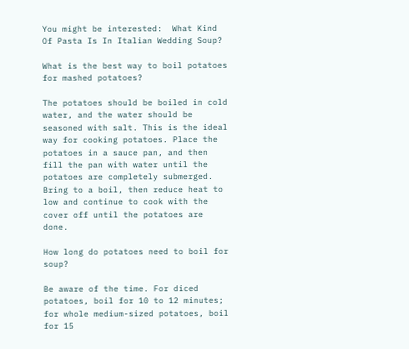You might be interested:  What Kind Of Pasta Is In Italian Wedding Soup?

What is the best way to boil potatoes for mashed potatoes?

The potatoes should be boiled in cold water, and the water should be seasoned with salt. This is the ideal way for cooking potatoes. Place the potatoes in a sauce pan, and then fill the pan with water until the potatoes are completely submerged. Bring to a boil, then reduce heat to low and continue to cook with the cover off until the potatoes are done.

How long do potatoes need to boil for soup?

Be aware of the time. For diced potatoes, boil for 10 to 12 minutes; for whole medium-sized potatoes, boil for 15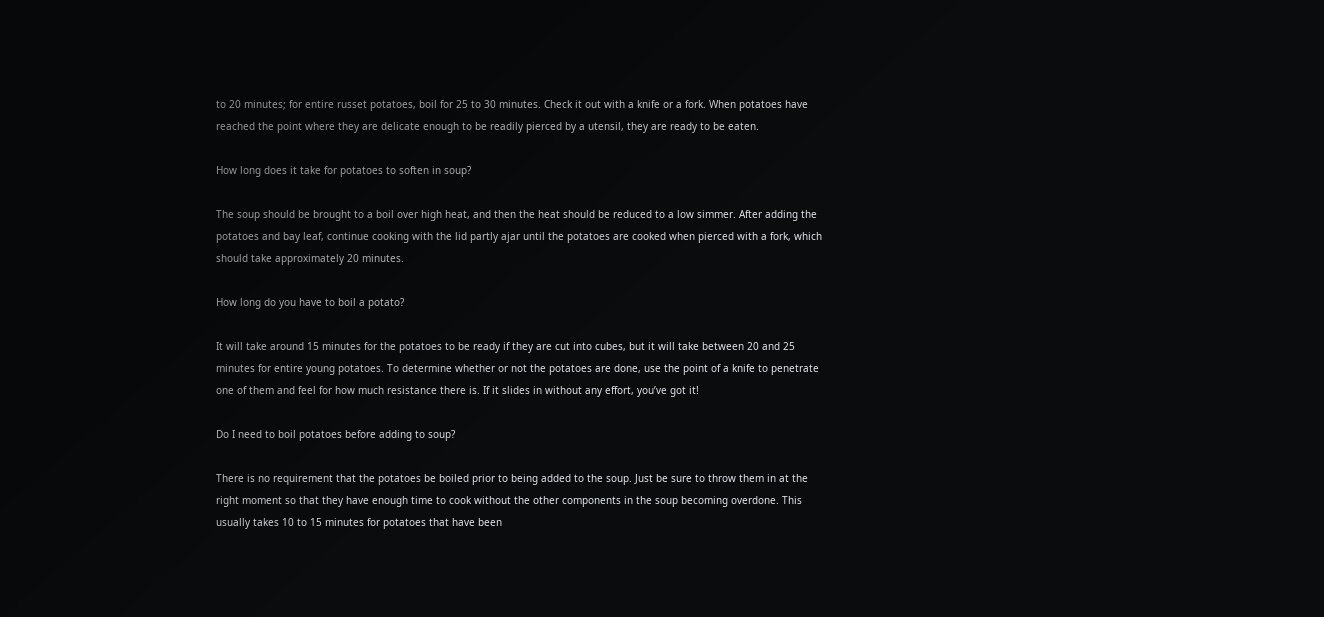to 20 minutes; for entire russet potatoes, boil for 25 to 30 minutes. Check it out with a knife or a fork. When potatoes have reached the point where they are delicate enough to be readily pierced by a utensil, they are ready to be eaten.

How long does it take for potatoes to soften in soup?

The soup should be brought to a boil over high heat, and then the heat should be reduced to a low simmer. After adding the potatoes and bay leaf, continue cooking with the lid partly ajar until the potatoes are cooked when pierced with a fork, which should take approximately 20 minutes.

How long do you have to boil a potato?

It will take around 15 minutes for the potatoes to be ready if they are cut into cubes, but it will take between 20 and 25 minutes for entire young potatoes. To determine whether or not the potatoes are done, use the point of a knife to penetrate one of them and feel for how much resistance there is. If it slides in without any effort, you’ve got it!

Do I need to boil potatoes before adding to soup?

There is no requirement that the potatoes be boiled prior to being added to the soup. Just be sure to throw them in at the right moment so that they have enough time to cook without the other components in the soup becoming overdone. This usually takes 10 to 15 minutes for potatoes that have been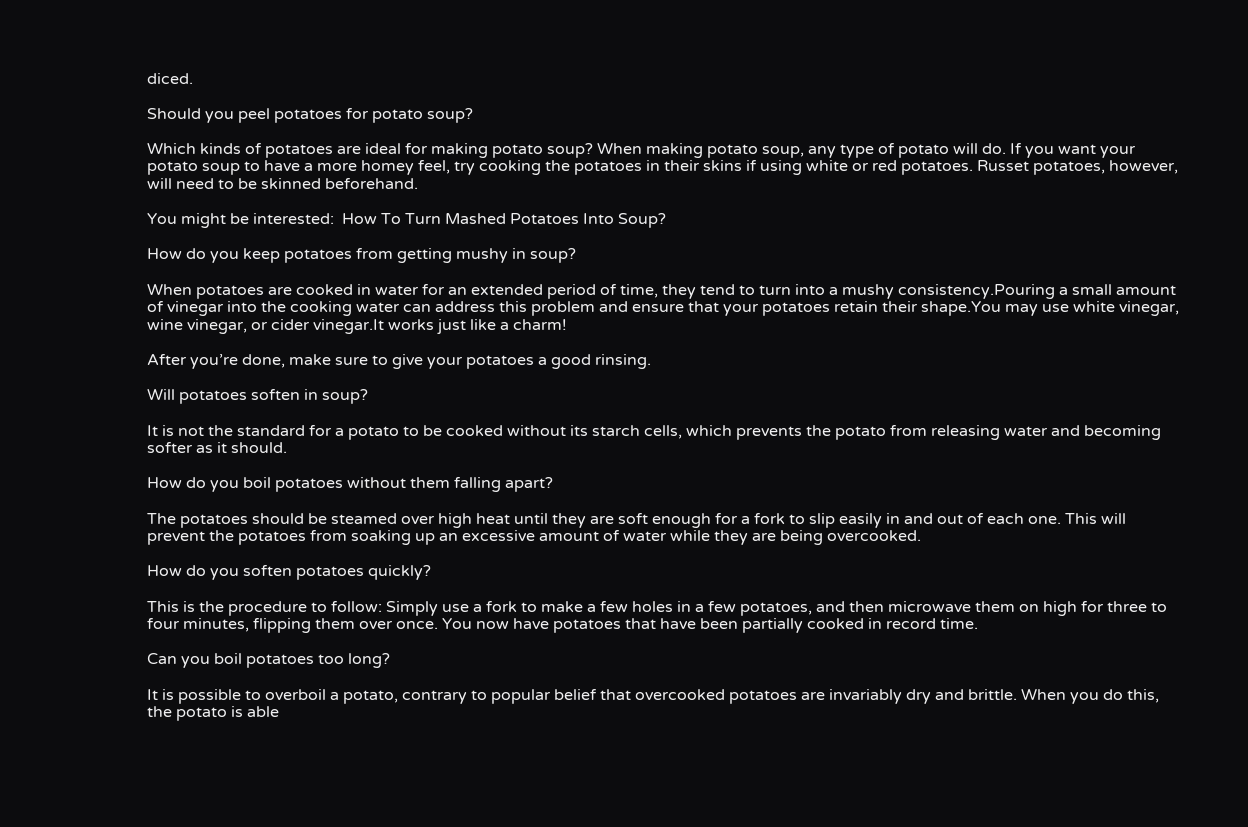diced.

Should you peel potatoes for potato soup?

Which kinds of potatoes are ideal for making potato soup? When making potato soup, any type of potato will do. If you want your potato soup to have a more homey feel, try cooking the potatoes in their skins if using white or red potatoes. Russet potatoes, however, will need to be skinned beforehand.

You might be interested:  How To Turn Mashed Potatoes Into Soup?

How do you keep potatoes from getting mushy in soup?

When potatoes are cooked in water for an extended period of time, they tend to turn into a mushy consistency.Pouring a small amount of vinegar into the cooking water can address this problem and ensure that your potatoes retain their shape.You may use white vinegar, wine vinegar, or cider vinegar.It works just like a charm!

After you’re done, make sure to give your potatoes a good rinsing.

Will potatoes soften in soup?

It is not the standard for a potato to be cooked without its starch cells, which prevents the potato from releasing water and becoming softer as it should.

How do you boil potatoes without them falling apart?

The potatoes should be steamed over high heat until they are soft enough for a fork to slip easily in and out of each one. This will prevent the potatoes from soaking up an excessive amount of water while they are being overcooked.

How do you soften potatoes quickly?

This is the procedure to follow: Simply use a fork to make a few holes in a few potatoes, and then microwave them on high for three to four minutes, flipping them over once. You now have potatoes that have been partially cooked in record time.

Can you boil potatoes too long?

It is possible to overboil a potato, contrary to popular belief that overcooked potatoes are invariably dry and brittle. When you do this, the potato is able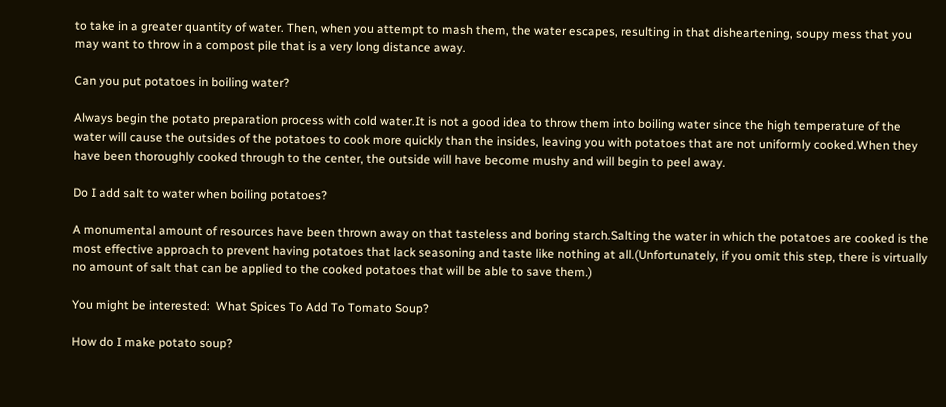to take in a greater quantity of water. Then, when you attempt to mash them, the water escapes, resulting in that disheartening, soupy mess that you may want to throw in a compost pile that is a very long distance away.

Can you put potatoes in boiling water?

Always begin the potato preparation process with cold water.It is not a good idea to throw them into boiling water since the high temperature of the water will cause the outsides of the potatoes to cook more quickly than the insides, leaving you with potatoes that are not uniformly cooked.When they have been thoroughly cooked through to the center, the outside will have become mushy and will begin to peel away.

Do I add salt to water when boiling potatoes?

A monumental amount of resources have been thrown away on that tasteless and boring starch.Salting the water in which the potatoes are cooked is the most effective approach to prevent having potatoes that lack seasoning and taste like nothing at all.(Unfortunately, if you omit this step, there is virtually no amount of salt that can be applied to the cooked potatoes that will be able to save them.)

You might be interested:  What Spices To Add To Tomato Soup?

How do I make potato soup?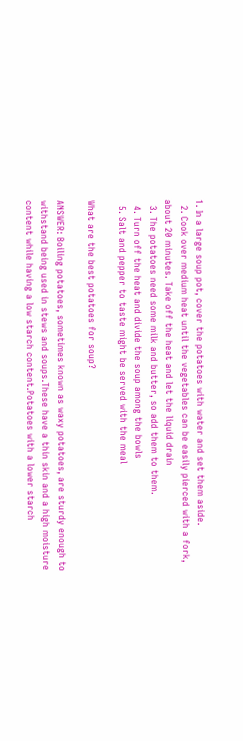1. In a large soup pot, cover the potatoes with water and set them aside.
  2. Cook over medium heat until the vegetables can be easily pierced with a fork, about 20 minutes. Take off the heat and let the liquid drain
  3. The potatoes need some milk and butter, so add them to them.
  4. Turn off the heat and divide the soup among the bowls
  5. Salt and pepper to taste might be served with the meal

What are the best potatoes for soup?

ANSWER: Boiling potatoes, sometimes known as waxy potatoes, are sturdy enough to withstand being used in stews and soups.These have a thin skin and a high moisture content while having a low starch content.Potatoes with a lower starch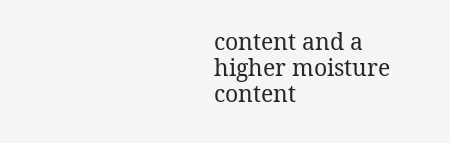content and a higher moisture content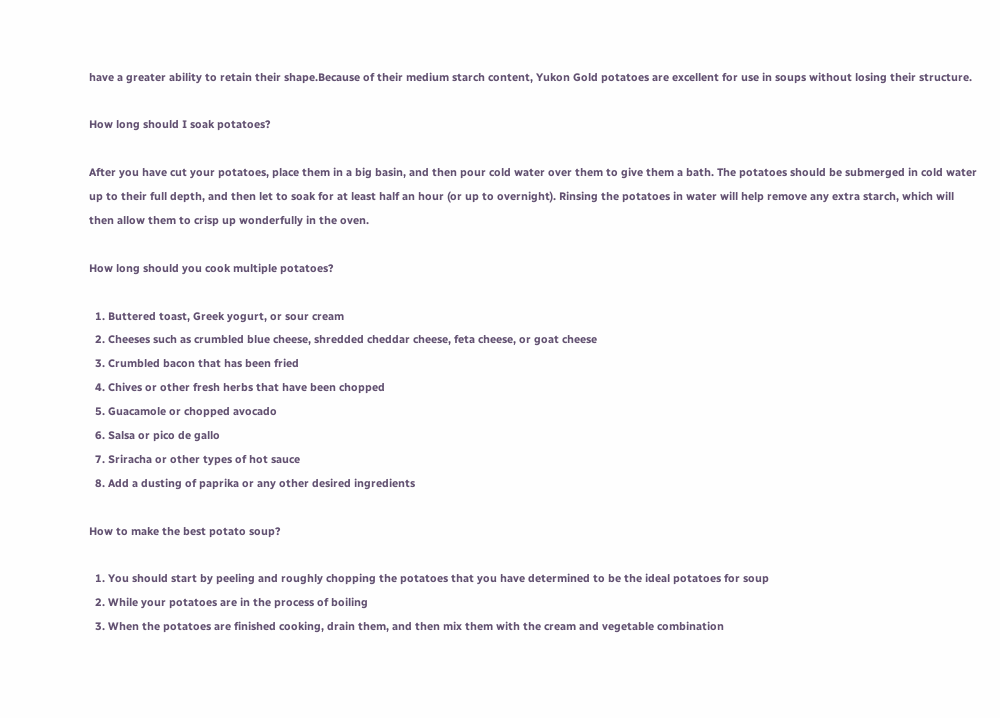have a greater ability to retain their shape.Because of their medium starch content, Yukon Gold potatoes are excellent for use in soups without losing their structure.

How long should I soak potatoes?

After you have cut your potatoes, place them in a big basin, and then pour cold water over them to give them a bath. The potatoes should be submerged in cold water up to their full depth, and then let to soak for at least half an hour (or up to overnight). Rinsing the potatoes in water will help remove any extra starch, which will then allow them to crisp up wonderfully in the oven.

How long should you cook multiple potatoes?

  1. Buttered toast, Greek yogurt, or sour cream
  2. Cheeses such as crumbled blue cheese, shredded cheddar cheese, feta cheese, or goat cheese
  3. Crumbled bacon that has been fried
  4. Chives or other fresh herbs that have been chopped
  5. Guacamole or chopped avocado
  6. Salsa or pico de gallo
  7. Sriracha or other types of hot sauce
  8. Add a dusting of paprika or any other desired ingredients

How to make the best potato soup?

  1. You should start by peeling and roughly chopping the potatoes that you have determined to be the ideal potatoes for soup
  2. While your potatoes are in the process of boiling
  3. When the potatoes are finished cooking, drain them, and then mix them with the cream and vegetable combination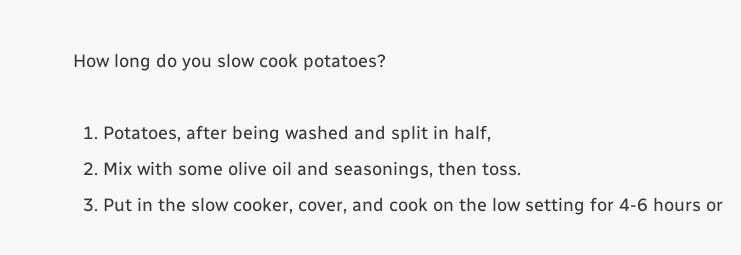How long do you slow cook potatoes?

  1. Potatoes, after being washed and split in half,
  2. Mix with some olive oil and seasonings, then toss.
  3. Put in the slow cooker, cover, and cook on the low setting for 4-6 hours or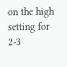on the high setting for 2-3